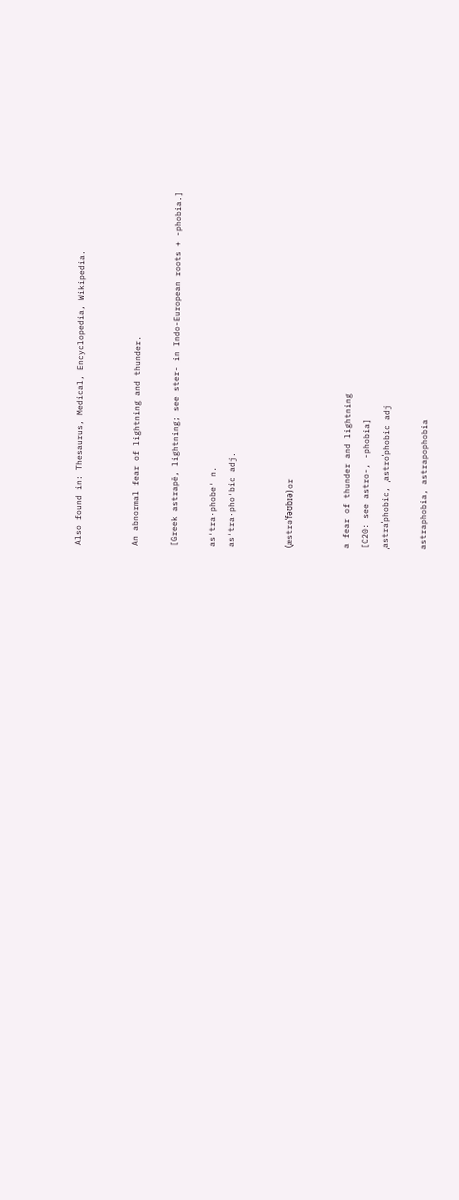Also found in: Thesaurus, Medical, Encyclopedia, Wikipedia.


An abnormal fear of lightning and thunder.

[Greek astrapē, lightning; see ster- in Indo-European roots + -phobia.]

as′tra·phobe′ n.
as′tra·pho′bic adj.


(ˌæstrəˈfəʊbɪə) or


a fear of thunder and lightning
[C20: see astro-, -phobia]
ˌastraˈphobic, ˌastroˈphobic adj

astraphobia, astrapophobia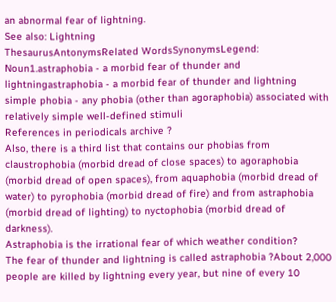an abnormal fear of lightning.
See also: Lightning
ThesaurusAntonymsRelated WordsSynonymsLegend:
Noun1.astraphobia - a morbid fear of thunder and lightningastraphobia - a morbid fear of thunder and lightning
simple phobia - any phobia (other than agoraphobia) associated with relatively simple well-defined stimuli
References in periodicals archive ?
Also, there is a third list that contains our phobias from claustrophobia (morbid dread of close spaces) to agoraphobia (morbid dread of open spaces), from aquaphobia (morbid dread of water) to pyrophobia (morbid dread of fire) and from astraphobia (morbid dread of lighting) to nyctophobia (morbid dread of darkness).
Astraphobia is the irrational fear of which weather condition?
The fear of thunder and lightning is called astraphobia ?About 2,000 people are killed by lightning every year, but nine of every 10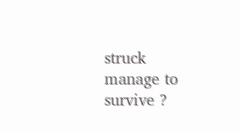struck manage to survive ?